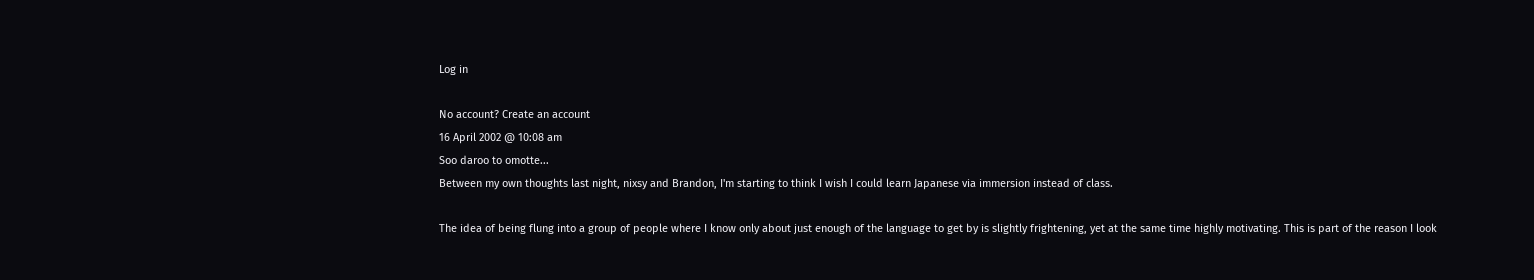Log in

No account? Create an account
16 April 2002 @ 10:08 am
Soo daroo to omotte...
Between my own thoughts last night, nixsy and Brandon, I'm starting to think I wish I could learn Japanese via immersion instead of class.

The idea of being flung into a group of people where I know only about just enough of the language to get by is slightly frightening, yet at the same time highly motivating. This is part of the reason I look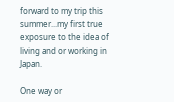forward to my trip this summer...my first true exposure to the idea of living and or working in Japan.

One way or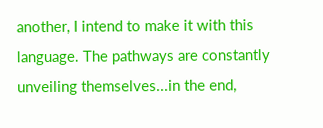another, I intend to make it with this language. The pathways are constantly unveiling themselves...in the end,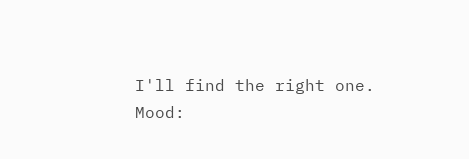I'll find the right one.
Mood: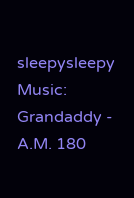sleepysleepy
Music: Grandaddy - A.M. 180